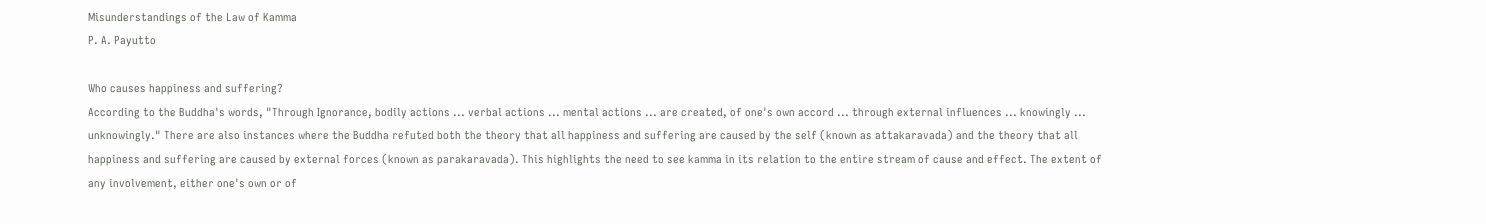Misunderstandings of the Law of Kamma
P. A. Payutto

Who causes happiness and suffering?
According to the Buddha's words, "Through Ignorance, bodily actions ... verbal actions ... mental actions ... are created, of one's own accord ... through external influences ... knowingly ... unknowingly." There are also instances where the Buddha refuted both the theory that all happiness and suffering are caused by the self (known as attakaravada) and the theory that all happiness and suffering are caused by external forces (known as parakaravada). This highlights the need to see kamma in its relation to the entire stream of cause and effect. The extent of any involvement, either one's own or of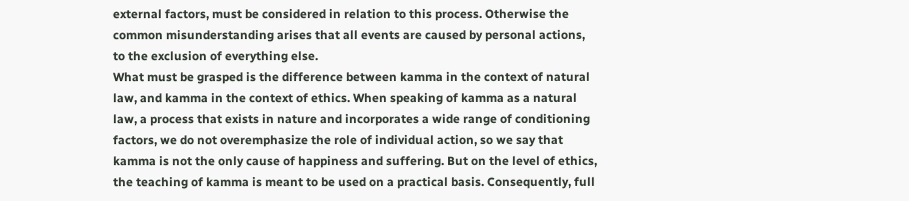external factors, must be considered in relation to this process. Otherwise the common misunderstanding arises that all events are caused by personal actions, to the exclusion of everything else.
What must be grasped is the difference between kamma in the context of natural law, and kamma in the context of ethics. When speaking of kamma as a natural law, a process that exists in nature and incorporates a wide range of conditioning factors, we do not overemphasize the role of individual action, so we say that kamma is not the only cause of happiness and suffering. But on the level of ethics, the teaching of kamma is meant to be used on a practical basis. Consequently, full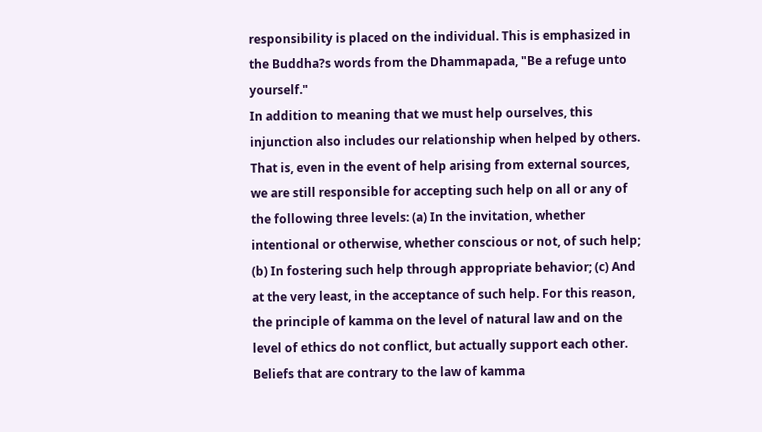responsibility is placed on the individual. This is emphasized in the Buddha?s words from the Dhammapada, "Be a refuge unto yourself."
In addition to meaning that we must help ourselves, this injunction also includes our relationship when helped by others. That is, even in the event of help arising from external sources, we are still responsible for accepting such help on all or any of the following three levels: (a) In the invitation, whether intentional or otherwise, whether conscious or not, of such help; (b) In fostering such help through appropriate behavior; (c) And at the very least, in the acceptance of such help. For this reason, the principle of kamma on the level of natural law and on the level of ethics do not conflict, but actually support each other.
Beliefs that are contrary to the law of kamma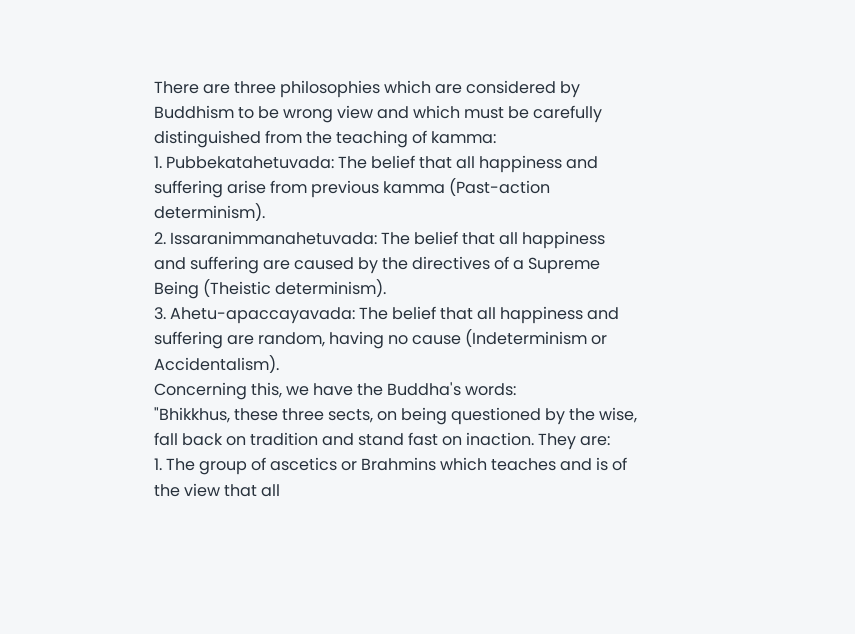There are three philosophies which are considered by Buddhism to be wrong view and which must be carefully distinguished from the teaching of kamma:
1. Pubbekatahetuvada: The belief that all happiness and suffering arise from previous kamma (Past-action determinism).
2. Issaranimmanahetuvada: The belief that all happiness and suffering are caused by the directives of a Supreme Being (Theistic determinism).
3. Ahetu-apaccayavada: The belief that all happiness and suffering are random, having no cause (Indeterminism or Accidentalism).
Concerning this, we have the Buddha's words:
"Bhikkhus, these three sects, on being questioned by the wise, fall back on tradition and stand fast on inaction. They are:
1. The group of ascetics or Brahmins which teaches and is of the view that all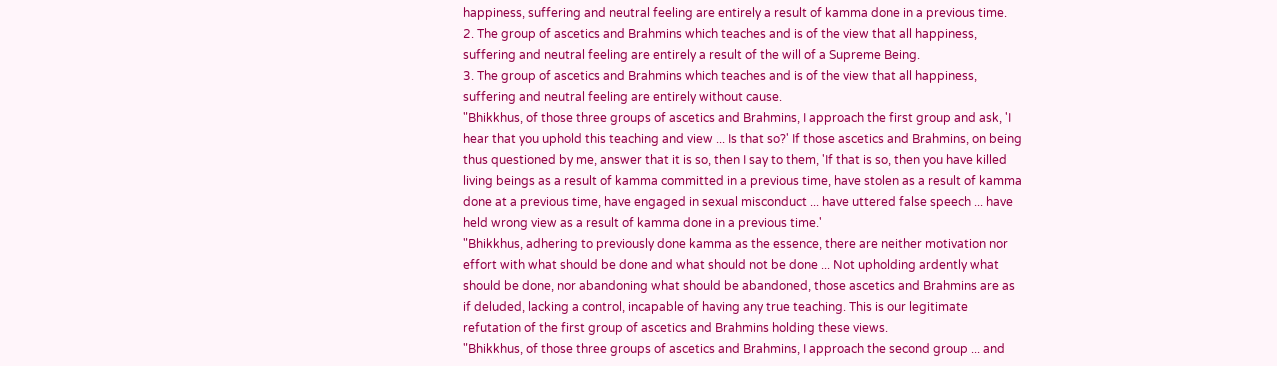happiness, suffering and neutral feeling are entirely a result of kamma done in a previous time.
2. The group of ascetics and Brahmins which teaches and is of the view that all happiness, suffering and neutral feeling are entirely a result of the will of a Supreme Being.
3. The group of ascetics and Brahmins which teaches and is of the view that all happiness, suffering and neutral feeling are entirely without cause.
"Bhikkhus, of those three groups of ascetics and Brahmins, I approach the first group and ask, 'I hear that you uphold this teaching and view ... Is that so?' If those ascetics and Brahmins, on being thus questioned by me, answer that it is so, then I say to them, 'If that is so, then you have killed living beings as a result of kamma committed in a previous time, have stolen as a result of kamma done at a previous time, have engaged in sexual misconduct ... have uttered false speech ... have held wrong view as a result of kamma done in a previous time.'
"Bhikkhus, adhering to previously done kamma as the essence, there are neither motivation nor effort with what should be done and what should not be done ... Not upholding ardently what should be done, nor abandoning what should be abandoned, those ascetics and Brahmins are as if deluded, lacking a control, incapable of having any true teaching. This is our legitimate refutation of the first group of ascetics and Brahmins holding these views.
"Bhikkhus, of those three groups of ascetics and Brahmins, I approach the second group ... and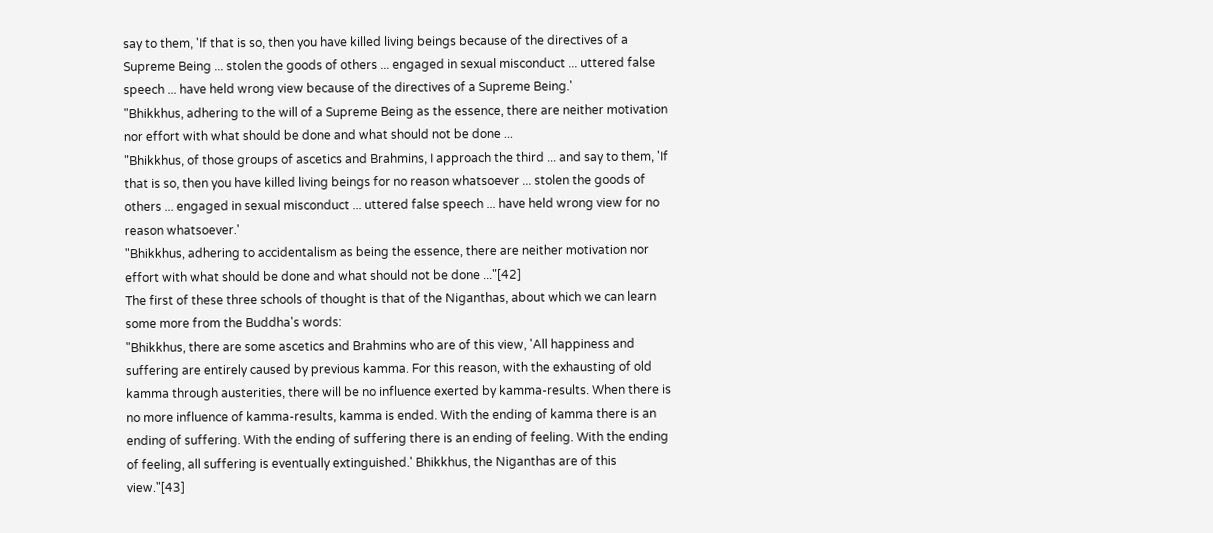say to them, 'If that is so, then you have killed living beings because of the directives of a Supreme Being ... stolen the goods of others ... engaged in sexual misconduct ... uttered false speech ... have held wrong view because of the directives of a Supreme Being.'
"Bhikkhus, adhering to the will of a Supreme Being as the essence, there are neither motivation nor effort with what should be done and what should not be done ...
"Bhikkhus, of those groups of ascetics and Brahmins, I approach the third ... and say to them, 'If that is so, then you have killed living beings for no reason whatsoever ... stolen the goods of others ... engaged in sexual misconduct ... uttered false speech ... have held wrong view for no reason whatsoever.'
"Bhikkhus, adhering to accidentalism as being the essence, there are neither motivation nor effort with what should be done and what should not be done ..."[42]
The first of these three schools of thought is that of the Niganthas, about which we can learn some more from the Buddha's words:
"Bhikkhus, there are some ascetics and Brahmins who are of this view, 'All happiness and suffering are entirely caused by previous kamma. For this reason, with the exhausting of old kamma through austerities, there will be no influence exerted by kamma-results. When there is no more influence of kamma-results, kamma is ended. With the ending of kamma there is an ending of suffering. With the ending of suffering there is an ending of feeling. With the ending of feeling, all suffering is eventually extinguished.' Bhikkhus, the Niganthas are of this view."[43]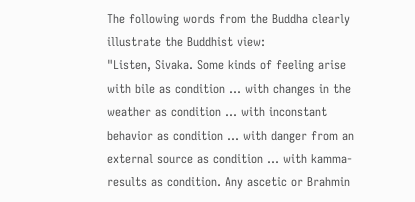The following words from the Buddha clearly illustrate the Buddhist view:
"Listen, Sivaka. Some kinds of feeling arise with bile as condition ... with changes in the weather as condition ... with inconstant behavior as condition ... with danger from an external source as condition ... with kamma-results as condition. Any ascetic or Brahmin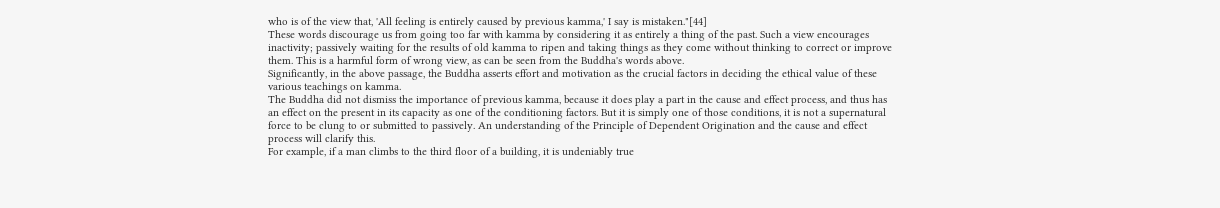who is of the view that, 'All feeling is entirely caused by previous kamma,' I say is mistaken."[44]
These words discourage us from going too far with kamma by considering it as entirely a thing of the past. Such a view encourages inactivity; passively waiting for the results of old kamma to ripen and taking things as they come without thinking to correct or improve them. This is a harmful form of wrong view, as can be seen from the Buddha's words above.
Significantly, in the above passage, the Buddha asserts effort and motivation as the crucial factors in deciding the ethical value of these various teachings on kamma.
The Buddha did not dismiss the importance of previous kamma, because it does play a part in the cause and effect process, and thus has an effect on the present in its capacity as one of the conditioning factors. But it is simply one of those conditions, it is not a supernatural force to be clung to or submitted to passively. An understanding of the Principle of Dependent Origination and the cause and effect process will clarify this.
For example, if a man climbs to the third floor of a building, it is undeniably true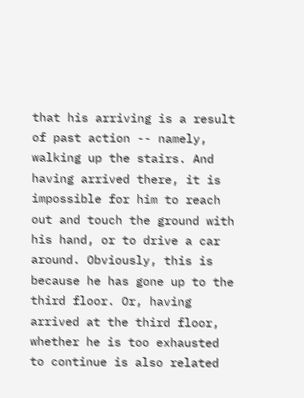that his arriving is a result of past action -- namely, walking up the stairs. And having arrived there, it is impossible for him to reach out and touch the ground with his hand, or to drive a car around. Obviously, this is because he has gone up to the third floor. Or, having arrived at the third floor, whether he is too exhausted to continue is also related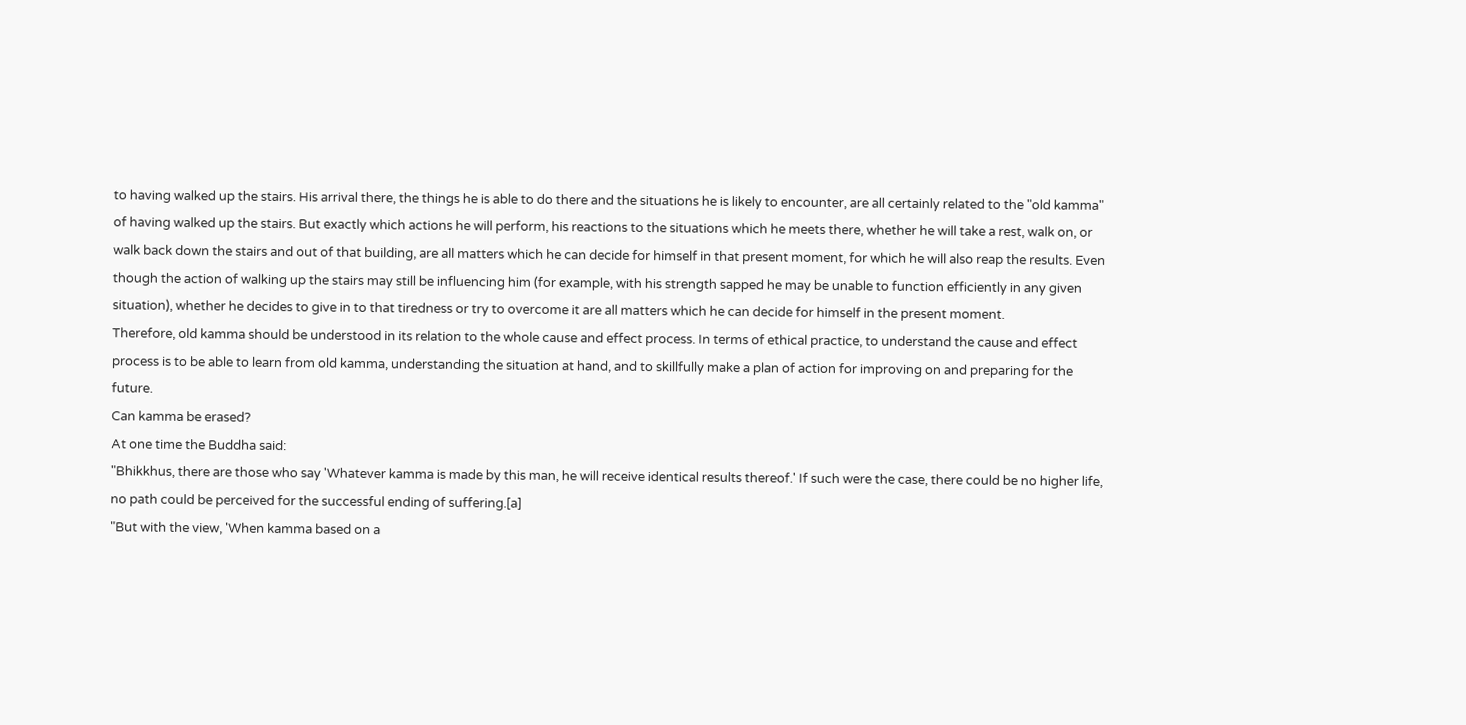to having walked up the stairs. His arrival there, the things he is able to do there and the situations he is likely to encounter, are all certainly related to the "old kamma" of having walked up the stairs. But exactly which actions he will perform, his reactions to the situations which he meets there, whether he will take a rest, walk on, or walk back down the stairs and out of that building, are all matters which he can decide for himself in that present moment, for which he will also reap the results. Even though the action of walking up the stairs may still be influencing him (for example, with his strength sapped he may be unable to function efficiently in any given situation), whether he decides to give in to that tiredness or try to overcome it are all matters which he can decide for himself in the present moment.
Therefore, old kamma should be understood in its relation to the whole cause and effect process. In terms of ethical practice, to understand the cause and effect process is to be able to learn from old kamma, understanding the situation at hand, and to skillfully make a plan of action for improving on and preparing for the future.
Can kamma be erased?
At one time the Buddha said:
"Bhikkhus, there are those who say 'Whatever kamma is made by this man, he will receive identical results thereof.' If such were the case, there could be no higher life, no path could be perceived for the successful ending of suffering.[a]
"But with the view, 'When kamma based on a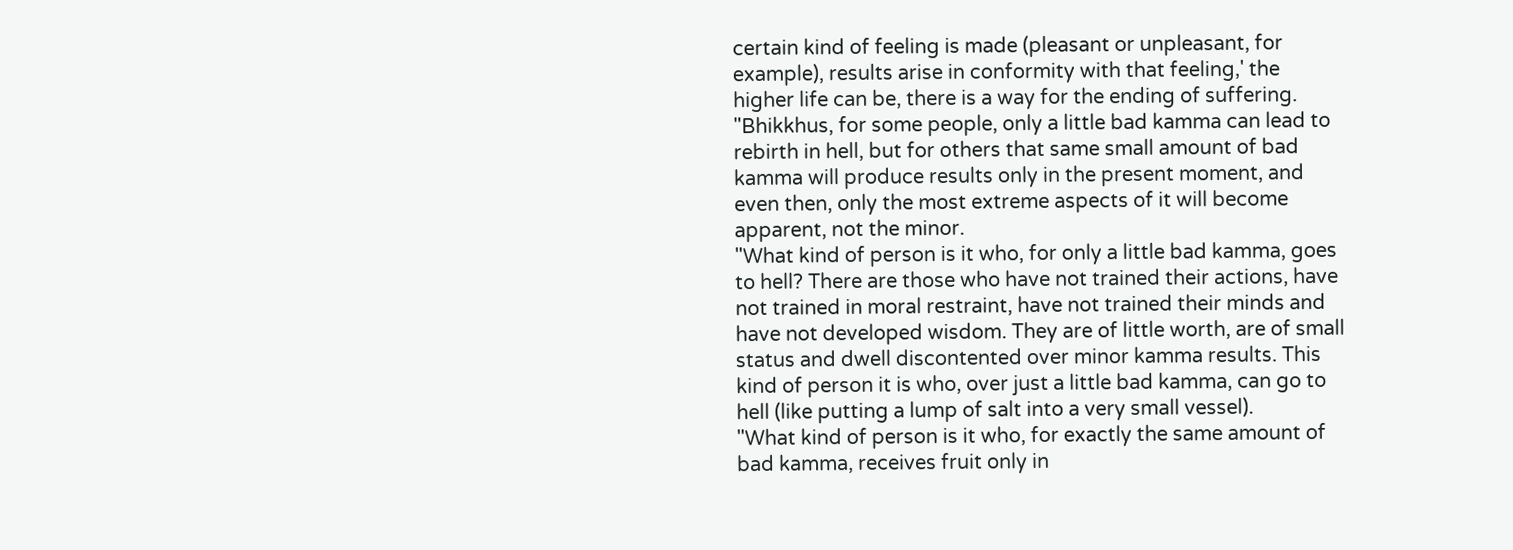certain kind of feeling is made (pleasant or unpleasant, for example), results arise in conformity with that feeling,' the higher life can be, there is a way for the ending of suffering.
"Bhikkhus, for some people, only a little bad kamma can lead to rebirth in hell, but for others that same small amount of bad kamma will produce results only in the present moment, and even then, only the most extreme aspects of it will become apparent, not the minor.
"What kind of person is it who, for only a little bad kamma, goes to hell? There are those who have not trained their actions, have not trained in moral restraint, have not trained their minds and have not developed wisdom. They are of little worth, are of small status and dwell discontented over minor kamma results. This kind of person it is who, over just a little bad kamma, can go to hell (like putting a lump of salt into a very small vessel).
"What kind of person is it who, for exactly the same amount of bad kamma, receives fruit only in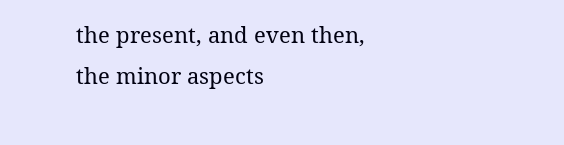the present, and even then, the minor aspects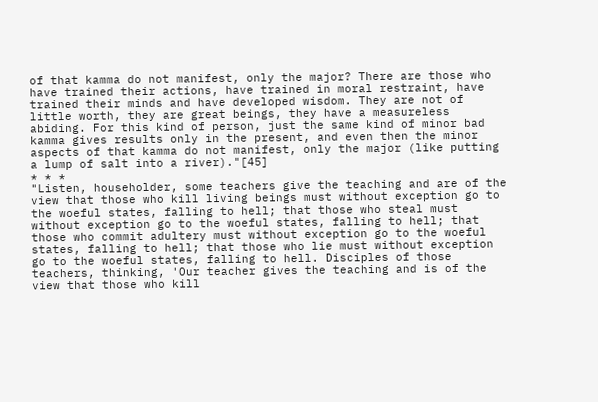of that kamma do not manifest, only the major? There are those who have trained their actions, have trained in moral restraint, have trained their minds and have developed wisdom. They are not of little worth, they are great beings, they have a measureless abiding. For this kind of person, just the same kind of minor bad kamma gives results only in the present, and even then the minor aspects of that kamma do not manifest, only the major (like putting a lump of salt into a river)."[45]
* * *
"Listen, householder, some teachers give the teaching and are of the view that those who kill living beings must without exception go to the woeful states, falling to hell; that those who steal must without exception go to the woeful states, falling to hell; that those who commit adultery must without exception go to the woeful states, falling to hell; that those who lie must without exception go to the woeful states, falling to hell. Disciples of those teachers, thinking, 'Our teacher gives the teaching and is of the view that those who kill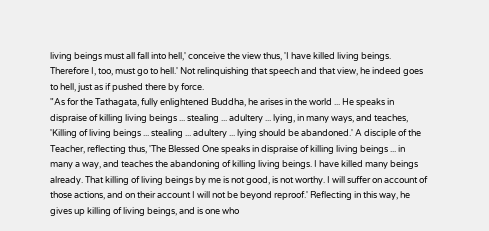living beings must all fall into hell,' conceive the view thus, 'I have killed living beings. Therefore I, too, must go to hell.' Not relinquishing that speech and that view, he indeed goes to hell, just as if pushed there by force.
"As for the Tathagata, fully enlightened Buddha, he arises in the world ... He speaks in dispraise of killing living beings ... stealing ... adultery ... lying, in many ways, and teaches, 'Killing of living beings ... stealing ... adultery ... lying should be abandoned.' A disciple of the Teacher, reflecting thus, 'The Blessed One speaks in dispraise of killing living beings ... in many a way, and teaches the abandoning of killing living beings. I have killed many beings already. That killing of living beings by me is not good, is not worthy. I will suffer on account of those actions, and on their account I will not be beyond reproof.' Reflecting in this way, he gives up killing of living beings, and is one who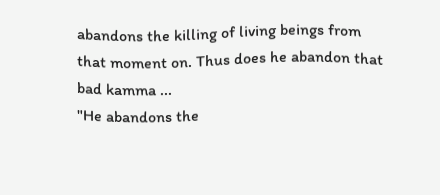abandons the killing of living beings from that moment on. Thus does he abandon that bad kamma ...
"He abandons the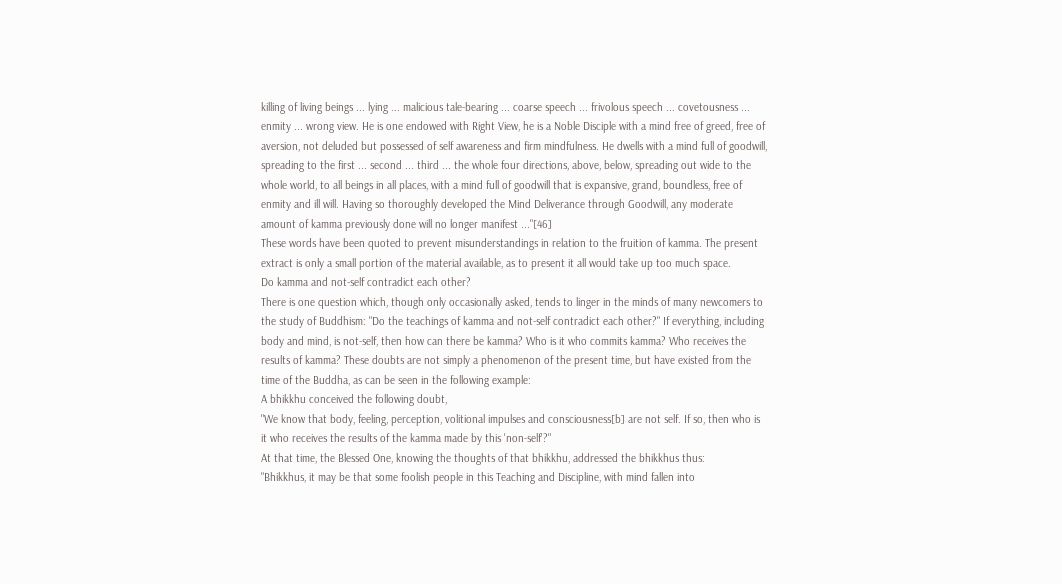killing of living beings ... lying ... malicious tale-bearing ... coarse speech ... frivolous speech ... covetousness ... enmity ... wrong view. He is one endowed with Right View, he is a Noble Disciple with a mind free of greed, free of aversion, not deluded but possessed of self awareness and firm mindfulness. He dwells with a mind full of goodwill, spreading to the first ... second ... third ... the whole four directions, above, below, spreading out wide to the whole world, to all beings in all places, with a mind full of goodwill that is expansive, grand, boundless, free of enmity and ill will. Having so thoroughly developed the Mind Deliverance through Goodwill, any moderate amount of kamma previously done will no longer manifest ..."[46]
These words have been quoted to prevent misunderstandings in relation to the fruition of kamma. The present extract is only a small portion of the material available, as to present it all would take up too much space.
Do kamma and not-self contradict each other?
There is one question which, though only occasionally asked, tends to linger in the minds of many newcomers to the study of Buddhism: "Do the teachings of kamma and not-self contradict each other?" If everything, including body and mind, is not-self, then how can there be kamma? Who is it who commits kamma? Who receives the results of kamma? These doubts are not simply a phenomenon of the present time, but have existed from the time of the Buddha, as can be seen in the following example:
A bhikkhu conceived the following doubt,
"We know that body, feeling, perception, volitional impulses and consciousness[b] are not self. If so, then who is it who receives the results of the kamma made by this 'non-self'?"
At that time, the Blessed One, knowing the thoughts of that bhikkhu, addressed the bhikkhus thus:
"Bhikkhus, it may be that some foolish people in this Teaching and Discipline, with mind fallen into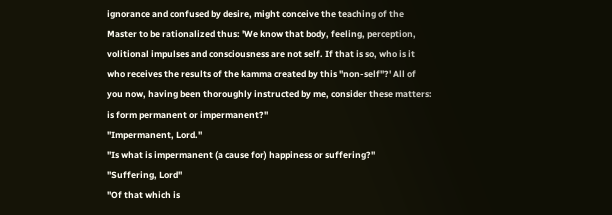ignorance and confused by desire, might conceive the teaching of the Master to be rationalized thus: 'We know that body, feeling, perception, volitional impulses and consciousness are not self. If that is so, who is it who receives the results of the kamma created by this "non-self"?' All of you now, having been thoroughly instructed by me, consider these matters: is form permanent or impermanent?"
"Impermanent, Lord."
"Is what is impermanent (a cause for) happiness or suffering?"
"Suffering, Lord"
"Of that which is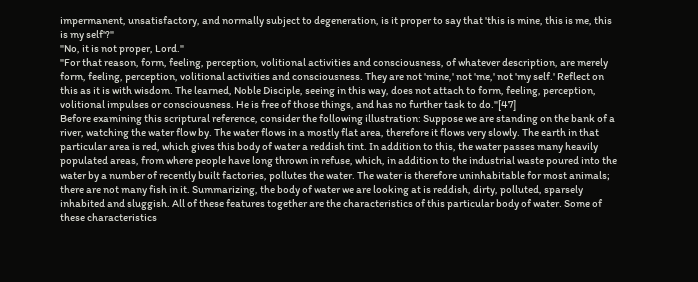impermanent, unsatisfactory, and normally subject to degeneration, is it proper to say that 'this is mine, this is me, this is my self'?"
"No, it is not proper, Lord."
"For that reason, form, feeling, perception, volitional activities and consciousness, of whatever description, are merely form, feeling, perception, volitional activities and consciousness. They are not 'mine,' not 'me,' not 'my self.' Reflect on this as it is with wisdom. The learned, Noble Disciple, seeing in this way, does not attach to form, feeling, perception, volitional impulses or consciousness. He is free of those things, and has no further task to do."[47]
Before examining this scriptural reference, consider the following illustration: Suppose we are standing on the bank of a river, watching the water flow by. The water flows in a mostly flat area, therefore it flows very slowly. The earth in that particular area is red, which gives this body of water a reddish tint. In addition to this, the water passes many heavily populated areas, from where people have long thrown in refuse, which, in addition to the industrial waste poured into the water by a number of recently built factories, pollutes the water. The water is therefore uninhabitable for most animals; there are not many fish in it. Summarizing, the body of water we are looking at is reddish, dirty, polluted, sparsely inhabited and sluggish. All of these features together are the characteristics of this particular body of water. Some of these characteristics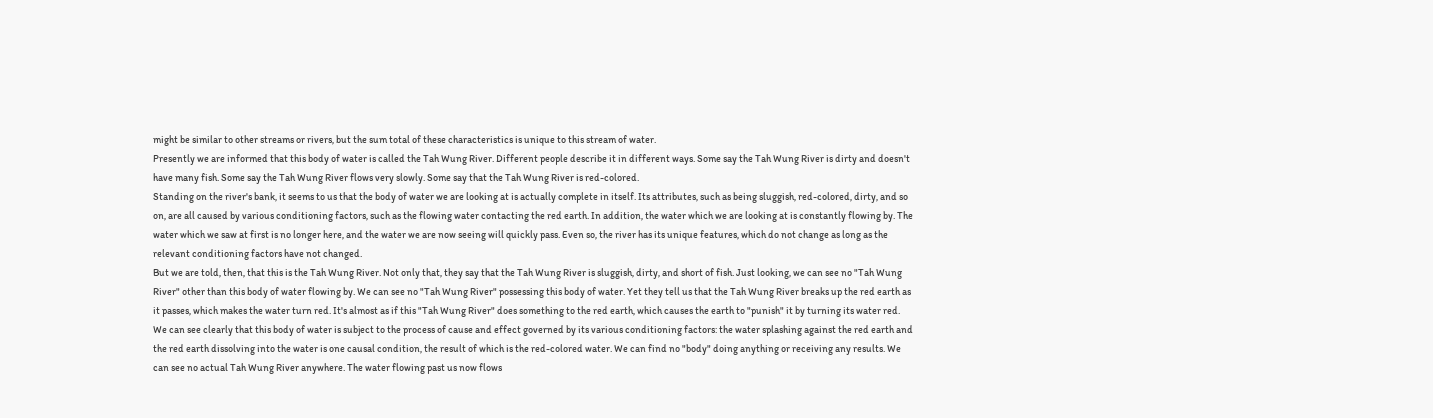might be similar to other streams or rivers, but the sum total of these characteristics is unique to this stream of water.
Presently we are informed that this body of water is called the Tah Wung River. Different people describe it in different ways. Some say the Tah Wung River is dirty and doesn't have many fish. Some say the Tah Wung River flows very slowly. Some say that the Tah Wung River is red-colored.
Standing on the river's bank, it seems to us that the body of water we are looking at is actually complete in itself. Its attributes, such as being sluggish, red-colored, dirty, and so on, are all caused by various conditioning factors, such as the flowing water contacting the red earth. In addition, the water which we are looking at is constantly flowing by. The water which we saw at first is no longer here, and the water we are now seeing will quickly pass. Even so, the river has its unique features, which do not change as long as the relevant conditioning factors have not changed.
But we are told, then, that this is the Tah Wung River. Not only that, they say that the Tah Wung River is sluggish, dirty, and short of fish. Just looking, we can see no "Tah Wung River" other than this body of water flowing by. We can see no "Tah Wung River" possessing this body of water. Yet they tell us that the Tah Wung River breaks up the red earth as it passes, which makes the water turn red. It's almost as if this "Tah Wung River" does something to the red earth, which causes the earth to "punish" it by turning its water red.
We can see clearly that this body of water is subject to the process of cause and effect governed by its various conditioning factors: the water splashing against the red earth and the red earth dissolving into the water is one causal condition, the result of which is the red-colored water. We can find no "body" doing anything or receiving any results. We can see no actual Tah Wung River anywhere. The water flowing past us now flows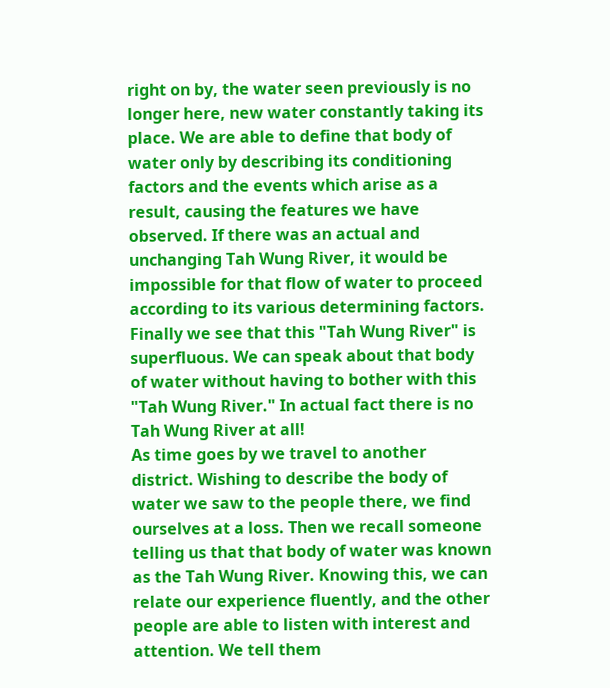right on by, the water seen previously is no longer here, new water constantly taking its place. We are able to define that body of water only by describing its conditioning factors and the events which arise as a result, causing the features we have observed. If there was an actual and unchanging Tah Wung River, it would be impossible for that flow of water to proceed according to its various determining factors. Finally we see that this "Tah Wung River" is superfluous. We can speak about that body of water without having to bother with this "Tah Wung River." In actual fact there is no Tah Wung River at all!
As time goes by we travel to another district. Wishing to describe the body of water we saw to the people there, we find ourselves at a loss. Then we recall someone telling us that that body of water was known as the Tah Wung River. Knowing this, we can relate our experience fluently, and the other people are able to listen with interest and attention. We tell them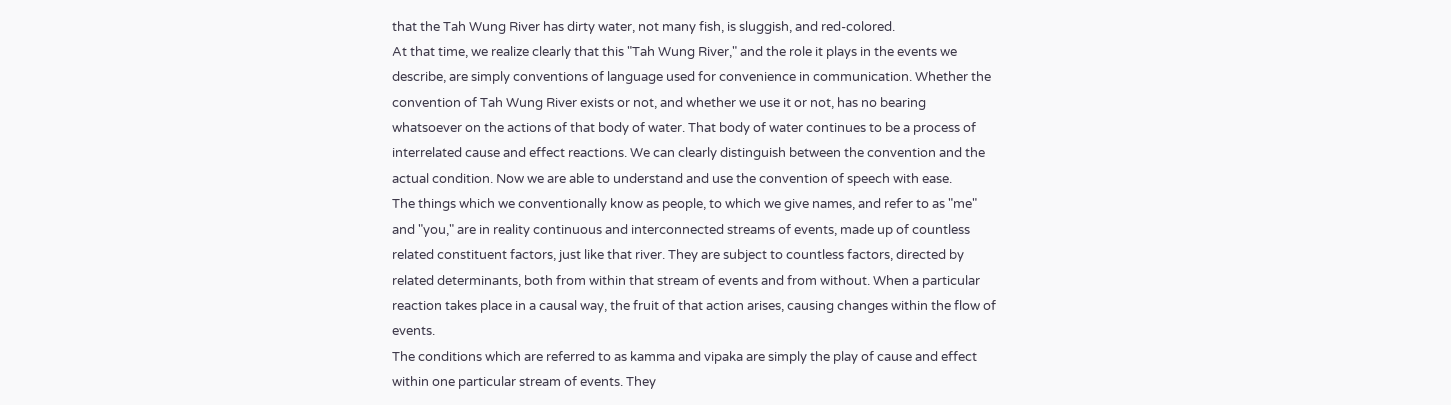that the Tah Wung River has dirty water, not many fish, is sluggish, and red-colored.
At that time, we realize clearly that this "Tah Wung River," and the role it plays in the events we describe, are simply conventions of language used for convenience in communication. Whether the convention of Tah Wung River exists or not, and whether we use it or not, has no bearing whatsoever on the actions of that body of water. That body of water continues to be a process of interrelated cause and effect reactions. We can clearly distinguish between the convention and the actual condition. Now we are able to understand and use the convention of speech with ease.
The things which we conventionally know as people, to which we give names, and refer to as "me" and "you," are in reality continuous and interconnected streams of events, made up of countless related constituent factors, just like that river. They are subject to countless factors, directed by related determinants, both from within that stream of events and from without. When a particular reaction takes place in a causal way, the fruit of that action arises, causing changes within the flow of events.
The conditions which are referred to as kamma and vipaka are simply the play of cause and effect within one particular stream of events. They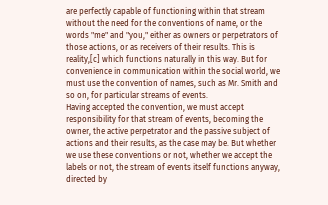are perfectly capable of functioning within that stream without the need for the conventions of name, or the words "me" and "you," either as owners or perpetrators of those actions, or as receivers of their results. This is reality,[c] which functions naturally in this way. But for convenience in communication within the social world, we must use the convention of names, such as Mr. Smith and so on, for particular streams of events.
Having accepted the convention, we must accept responsibility for that stream of events, becoming the owner, the active perpetrator and the passive subject of actions and their results, as the case may be. But whether we use these conventions or not, whether we accept the labels or not, the stream of events itself functions anyway, directed by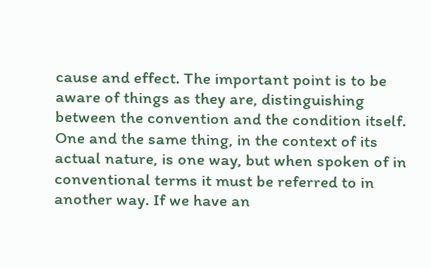cause and effect. The important point is to be aware of things as they are, distinguishing between the convention and the condition itself. One and the same thing, in the context of its actual nature, is one way, but when spoken of in conventional terms it must be referred to in another way. If we have an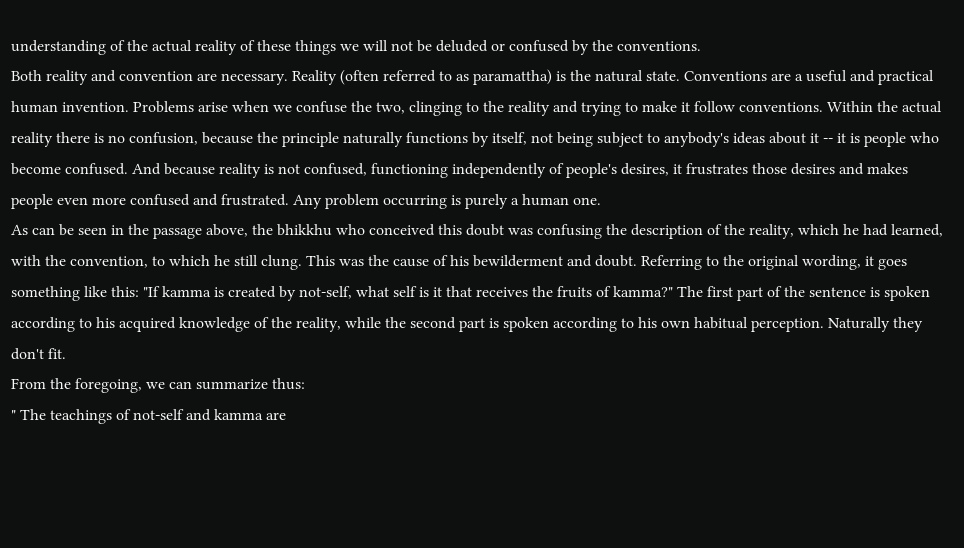understanding of the actual reality of these things we will not be deluded or confused by the conventions.
Both reality and convention are necessary. Reality (often referred to as paramattha) is the natural state. Conventions are a useful and practical human invention. Problems arise when we confuse the two, clinging to the reality and trying to make it follow conventions. Within the actual reality there is no confusion, because the principle naturally functions by itself, not being subject to anybody's ideas about it -- it is people who become confused. And because reality is not confused, functioning independently of people's desires, it frustrates those desires and makes people even more confused and frustrated. Any problem occurring is purely a human one.
As can be seen in the passage above, the bhikkhu who conceived this doubt was confusing the description of the reality, which he had learned, with the convention, to which he still clung. This was the cause of his bewilderment and doubt. Referring to the original wording, it goes something like this: "If kamma is created by not-self, what self is it that receives the fruits of kamma?" The first part of the sentence is spoken according to his acquired knowledge of the reality, while the second part is spoken according to his own habitual perception. Naturally they don't fit.
From the foregoing, we can summarize thus:
" The teachings of not-self and kamma are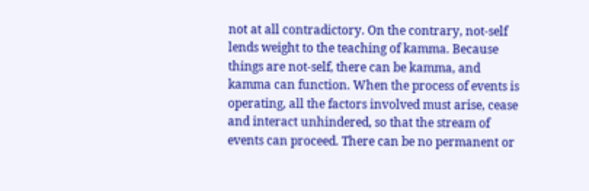not at all contradictory. On the contrary, not-self lends weight to the teaching of kamma. Because things are not-self, there can be kamma, and kamma can function. When the process of events is operating, all the factors involved must arise, cease and interact unhindered, so that the stream of events can proceed. There can be no permanent or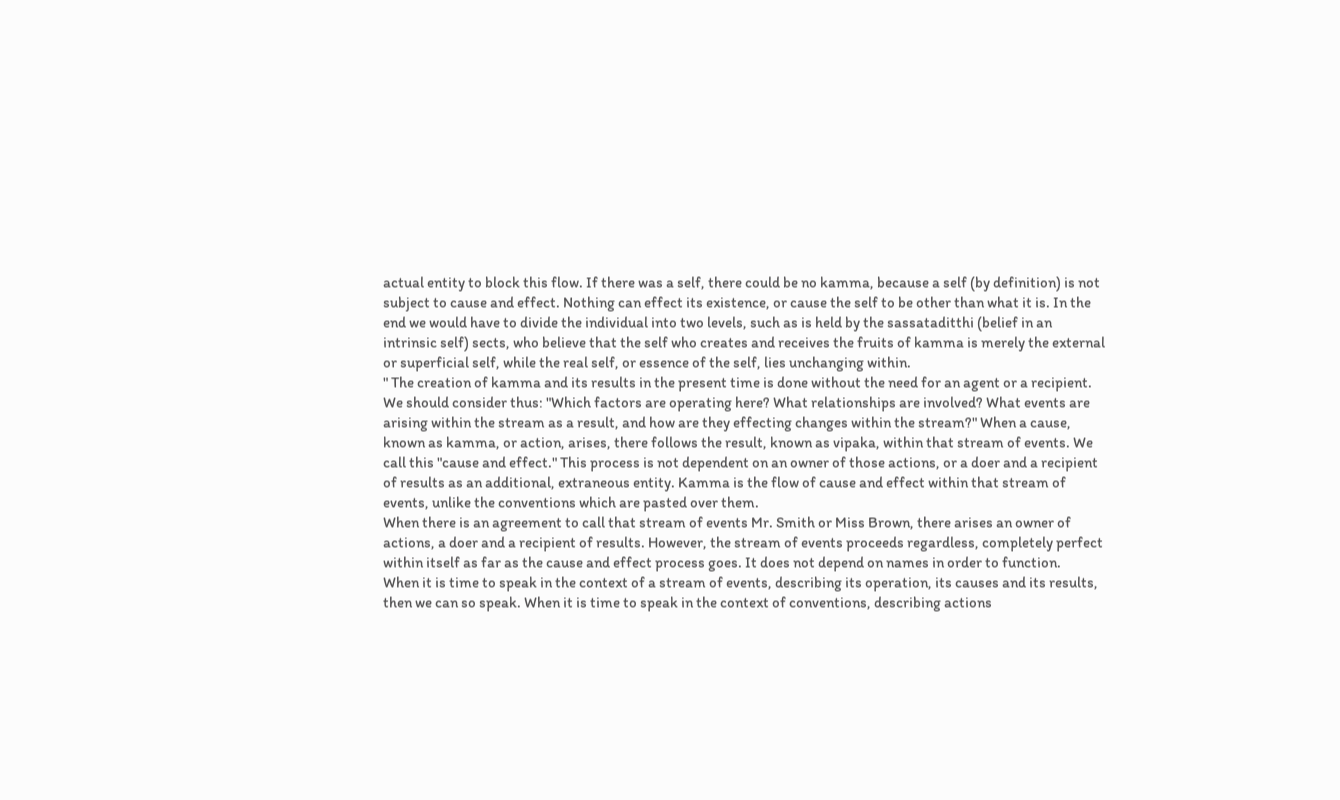actual entity to block this flow. If there was a self, there could be no kamma, because a self (by definition) is not subject to cause and effect. Nothing can effect its existence, or cause the self to be other than what it is. In the end we would have to divide the individual into two levels, such as is held by the sassataditthi (belief in an intrinsic self) sects, who believe that the self who creates and receives the fruits of kamma is merely the external or superficial self, while the real self, or essence of the self, lies unchanging within.
" The creation of kamma and its results in the present time is done without the need for an agent or a recipient. We should consider thus: "Which factors are operating here? What relationships are involved? What events are arising within the stream as a result, and how are they effecting changes within the stream?" When a cause, known as kamma, or action, arises, there follows the result, known as vipaka, within that stream of events. We call this "cause and effect." This process is not dependent on an owner of those actions, or a doer and a recipient of results as an additional, extraneous entity. Kamma is the flow of cause and effect within that stream of events, unlike the conventions which are pasted over them.
When there is an agreement to call that stream of events Mr. Smith or Miss Brown, there arises an owner of actions, a doer and a recipient of results. However, the stream of events proceeds regardless, completely perfect within itself as far as the cause and effect process goes. It does not depend on names in order to function.
When it is time to speak in the context of a stream of events, describing its operation, its causes and its results, then we can so speak. When it is time to speak in the context of conventions, describing actions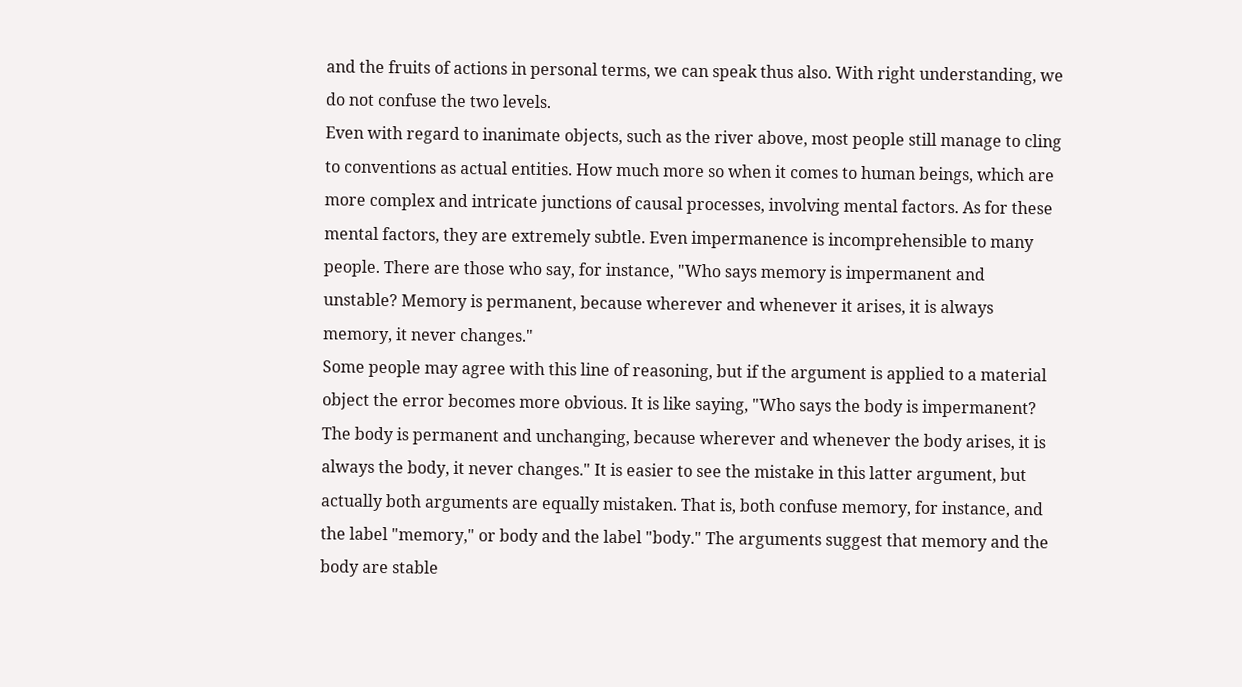and the fruits of actions in personal terms, we can speak thus also. With right understanding, we do not confuse the two levels.
Even with regard to inanimate objects, such as the river above, most people still manage to cling to conventions as actual entities. How much more so when it comes to human beings, which are more complex and intricate junctions of causal processes, involving mental factors. As for these mental factors, they are extremely subtle. Even impermanence is incomprehensible to many people. There are those who say, for instance, "Who says memory is impermanent and unstable? Memory is permanent, because wherever and whenever it arises, it is always memory, it never changes."
Some people may agree with this line of reasoning, but if the argument is applied to a material object the error becomes more obvious. It is like saying, "Who says the body is impermanent? The body is permanent and unchanging, because wherever and whenever the body arises, it is always the body, it never changes." It is easier to see the mistake in this latter argument, but actually both arguments are equally mistaken. That is, both confuse memory, for instance, and the label "memory," or body and the label "body." The arguments suggest that memory and the body are stable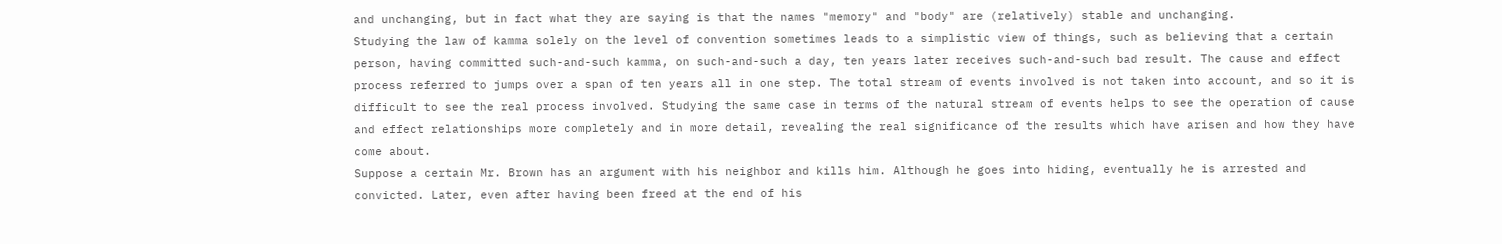and unchanging, but in fact what they are saying is that the names "memory" and "body" are (relatively) stable and unchanging.
Studying the law of kamma solely on the level of convention sometimes leads to a simplistic view of things, such as believing that a certain person, having committed such-and-such kamma, on such-and-such a day, ten years later receives such-and-such bad result. The cause and effect process referred to jumps over a span of ten years all in one step. The total stream of events involved is not taken into account, and so it is difficult to see the real process involved. Studying the same case in terms of the natural stream of events helps to see the operation of cause and effect relationships more completely and in more detail, revealing the real significance of the results which have arisen and how they have come about.
Suppose a certain Mr. Brown has an argument with his neighbor and kills him. Although he goes into hiding, eventually he is arrested and convicted. Later, even after having been freed at the end of his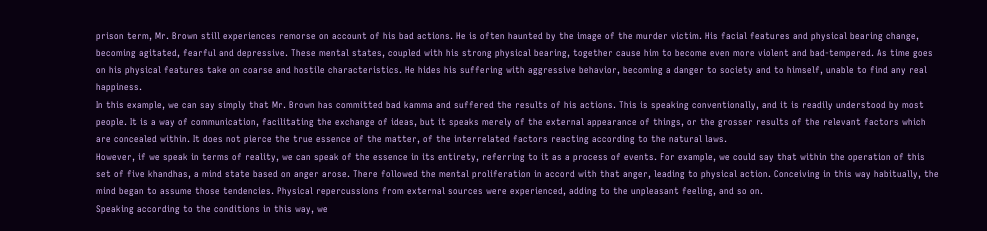prison term, Mr. Brown still experiences remorse on account of his bad actions. He is often haunted by the image of the murder victim. His facial features and physical bearing change, becoming agitated, fearful and depressive. These mental states, coupled with his strong physical bearing, together cause him to become even more violent and bad-tempered. As time goes on his physical features take on coarse and hostile characteristics. He hides his suffering with aggressive behavior, becoming a danger to society and to himself, unable to find any real happiness.
In this example, we can say simply that Mr. Brown has committed bad kamma and suffered the results of his actions. This is speaking conventionally, and it is readily understood by most people. It is a way of communication, facilitating the exchange of ideas, but it speaks merely of the external appearance of things, or the grosser results of the relevant factors which are concealed within. It does not pierce the true essence of the matter, of the interrelated factors reacting according to the natural laws.
However, if we speak in terms of reality, we can speak of the essence in its entirety, referring to it as a process of events. For example, we could say that within the operation of this set of five khandhas, a mind state based on anger arose. There followed the mental proliferation in accord with that anger, leading to physical action. Conceiving in this way habitually, the mind began to assume those tendencies. Physical repercussions from external sources were experienced, adding to the unpleasant feeling, and so on.
Speaking according to the conditions in this way, we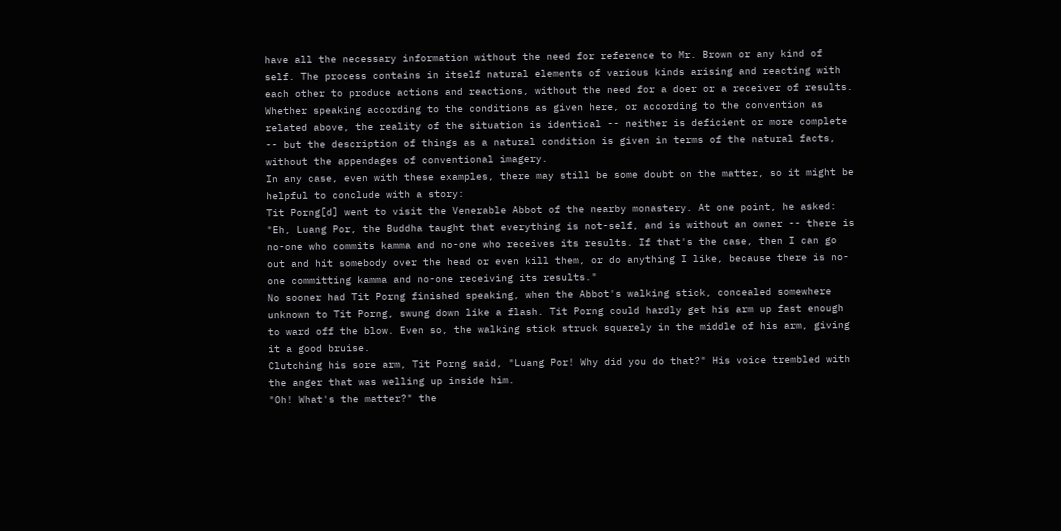have all the necessary information without the need for reference to Mr. Brown or any kind of self. The process contains in itself natural elements of various kinds arising and reacting with each other to produce actions and reactions, without the need for a doer or a receiver of results.
Whether speaking according to the conditions as given here, or according to the convention as related above, the reality of the situation is identical -- neither is deficient or more complete -- but the description of things as a natural condition is given in terms of the natural facts, without the appendages of conventional imagery.
In any case, even with these examples, there may still be some doubt on the matter, so it might be helpful to conclude with a story:
Tit Porng[d] went to visit the Venerable Abbot of the nearby monastery. At one point, he asked:
"Eh, Luang Por, the Buddha taught that everything is not-self, and is without an owner -- there is no-one who commits kamma and no-one who receives its results. If that's the case, then I can go out and hit somebody over the head or even kill them, or do anything I like, because there is no-one committing kamma and no-one receiving its results."
No sooner had Tit Porng finished speaking, when the Abbot's walking stick, concealed somewhere unknown to Tit Porng, swung down like a flash. Tit Porng could hardly get his arm up fast enough to ward off the blow. Even so, the walking stick struck squarely in the middle of his arm, giving it a good bruise.
Clutching his sore arm, Tit Porng said, "Luang Por! Why did you do that?" His voice trembled with the anger that was welling up inside him.
"Oh! What's the matter?" the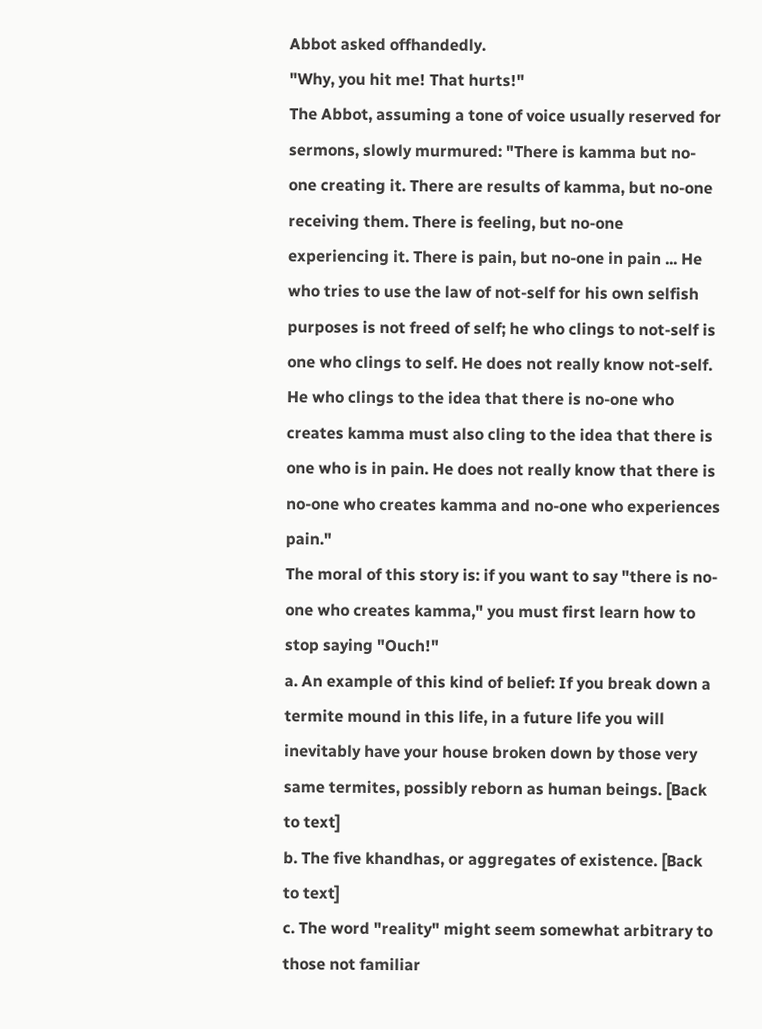Abbot asked offhandedly.
"Why, you hit me! That hurts!"
The Abbot, assuming a tone of voice usually reserved for sermons, slowly murmured: "There is kamma but no-one creating it. There are results of kamma, but no-one receiving them. There is feeling, but no-one experiencing it. There is pain, but no-one in pain ... He who tries to use the law of not-self for his own selfish purposes is not freed of self; he who clings to not-self is one who clings to self. He does not really know not-self. He who clings to the idea that there is no-one who creates kamma must also cling to the idea that there is one who is in pain. He does not really know that there is no-one who creates kamma and no-one who experiences pain."
The moral of this story is: if you want to say "there is no-one who creates kamma," you must first learn how to stop saying "Ouch!"
a. An example of this kind of belief: If you break down a termite mound in this life, in a future life you will inevitably have your house broken down by those very same termites, possibly reborn as human beings. [Back to text]
b. The five khandhas, or aggregates of existence. [Back to text]
c. The word "reality" might seem somewhat arbitrary to those not familiar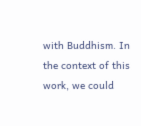with Buddhism. In the context of this work, we could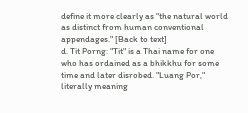define it more clearly as "the natural world as distinct from human conventional appendages." [Back to text]
d. Tit Porng: "Tit" is a Thai name for one who has ordained as a bhikkhu for some time and later disrobed. "Luang Por," literally meaning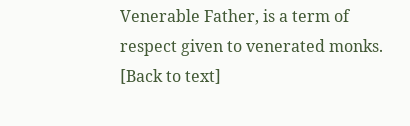Venerable Father, is a term of respect given to venerated monks. [Back to text]